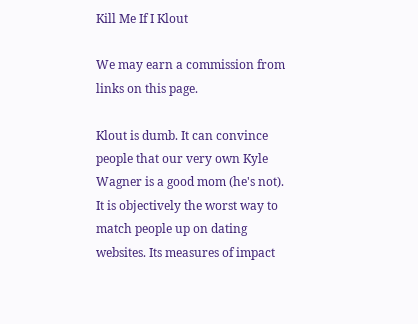Kill Me If I Klout

We may earn a commission from links on this page.

Klout is dumb. It can convince people that our very own Kyle Wagner is a good mom (he's not). It is objectively the worst way to match people up on dating websites. Its measures of impact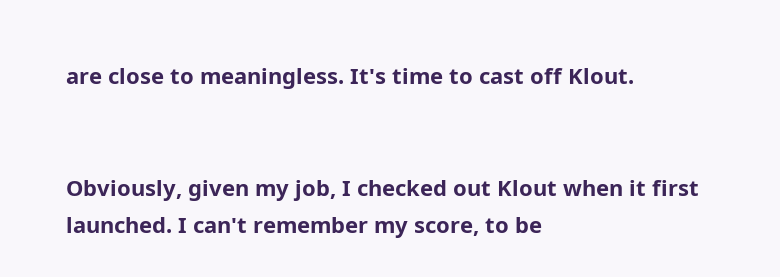are close to meaningless. It's time to cast off Klout.


Obviously, given my job, I checked out Klout when it first launched. I can't remember my score, to be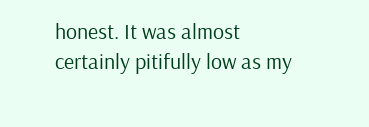honest. It was almost certainly pitifully low as my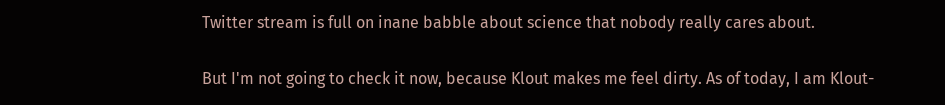Twitter stream is full on inane babble about science that nobody really cares about.

But I'm not going to check it now, because Klout makes me feel dirty. As of today, I am Klout-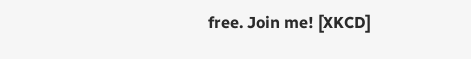free. Join me! [XKCD]